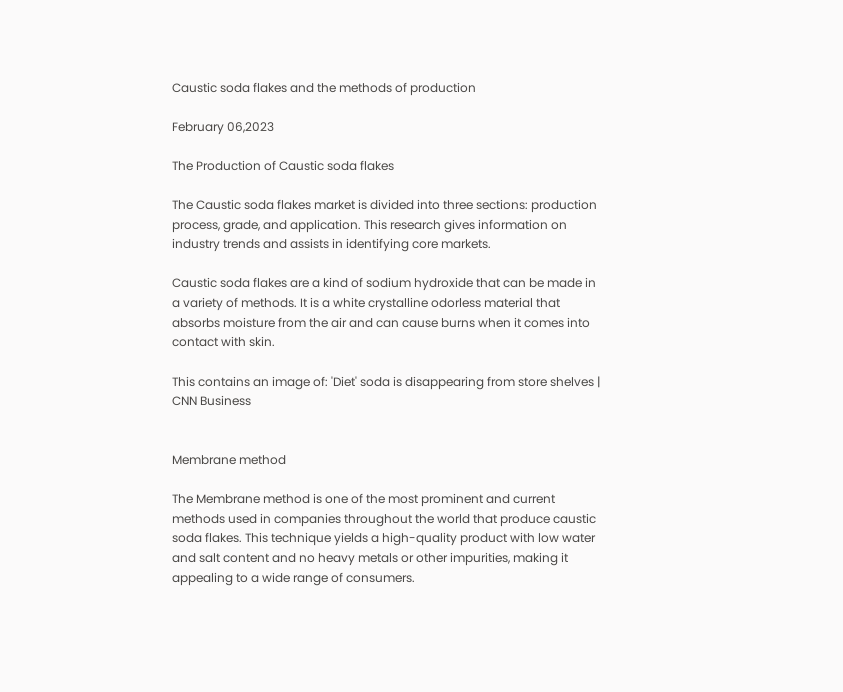Caustic soda flakes and the methods of production

February 06,2023

The Production of Caustic soda flakes

The Caustic soda flakes market is divided into three sections: production process, grade, and application. This research gives information on industry trends and assists in identifying core markets.

Caustic soda flakes are a kind of sodium hydroxide that can be made in a variety of methods. It is a white crystalline odorless material that absorbs moisture from the air and can cause burns when it comes into contact with skin.

This contains an image of: 'Diet' soda is disappearing from store shelves | CNN Business


Membrane method

The Membrane method is one of the most prominent and current methods used in companies throughout the world that produce caustic soda flakes. This technique yields a high-quality product with low water and salt content and no heavy metals or other impurities, making it appealing to a wide range of consumers.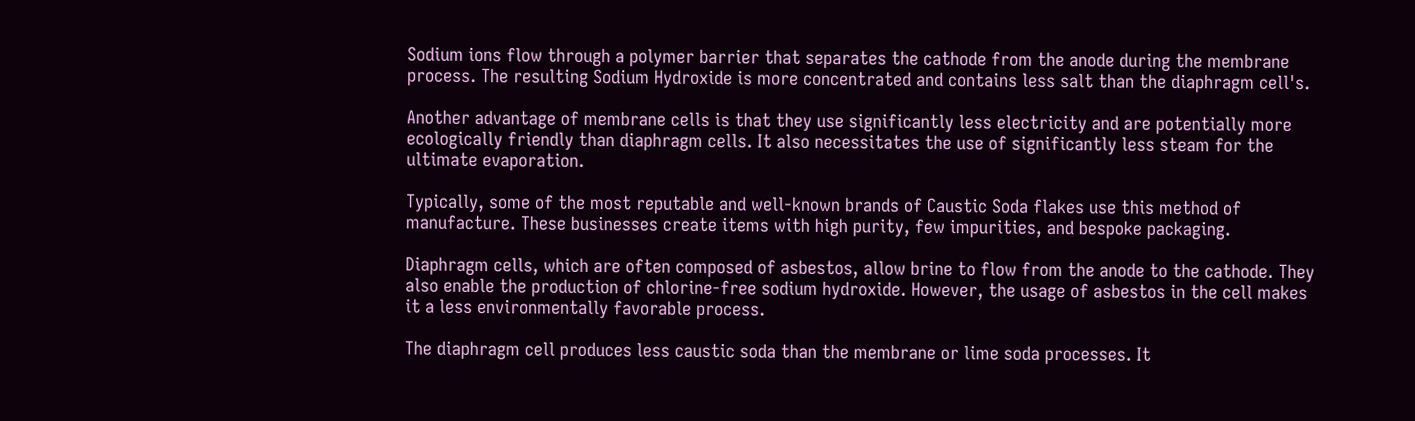Sodium ions flow through a polymer barrier that separates the cathode from the anode during the membrane process. The resulting Sodium Hydroxide is more concentrated and contains less salt than the diaphragm cell's.

Another advantage of membrane cells is that they use significantly less electricity and are potentially more ecologically friendly than diaphragm cells. It also necessitates the use of significantly less steam for the ultimate evaporation.

Typically, some of the most reputable and well-known brands of Caustic Soda flakes use this method of manufacture. These businesses create items with high purity, few impurities, and bespoke packaging.

Diaphragm cells, which are often composed of asbestos, allow brine to flow from the anode to the cathode. They also enable the production of chlorine-free sodium hydroxide. However, the usage of asbestos in the cell makes it a less environmentally favorable process.

The diaphragm cell produces less caustic soda than the membrane or lime soda processes. It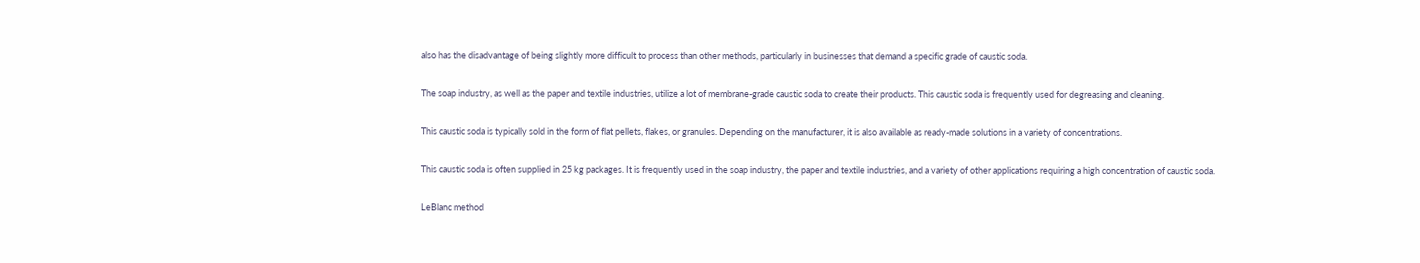also has the disadvantage of being slightly more difficult to process than other methods, particularly in businesses that demand a specific grade of caustic soda.

The soap industry, as well as the paper and textile industries, utilize a lot of membrane-grade caustic soda to create their products. This caustic soda is frequently used for degreasing and cleaning.

This caustic soda is typically sold in the form of flat pellets, flakes, or granules. Depending on the manufacturer, it is also available as ready-made solutions in a variety of concentrations.

This caustic soda is often supplied in 25 kg packages. It is frequently used in the soap industry, the paper and textile industries, and a variety of other applications requiring a high concentration of caustic soda.

LeBlanc method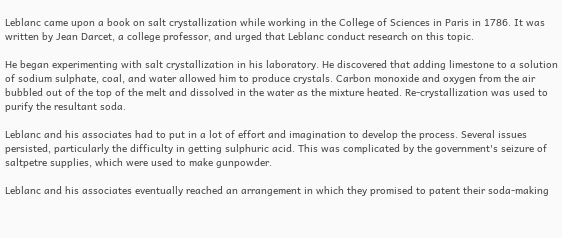Leblanc came upon a book on salt crystallization while working in the College of Sciences in Paris in 1786. It was written by Jean Darcet, a college professor, and urged that Leblanc conduct research on this topic.

He began experimenting with salt crystallization in his laboratory. He discovered that adding limestone to a solution of sodium sulphate, coal, and water allowed him to produce crystals. Carbon monoxide and oxygen from the air bubbled out of the top of the melt and dissolved in the water as the mixture heated. Re-crystallization was used to purify the resultant soda.

Leblanc and his associates had to put in a lot of effort and imagination to develop the process. Several issues persisted, particularly the difficulty in getting sulphuric acid. This was complicated by the government's seizure of saltpetre supplies, which were used to make gunpowder.

Leblanc and his associates eventually reached an arrangement in which they promised to patent their soda-making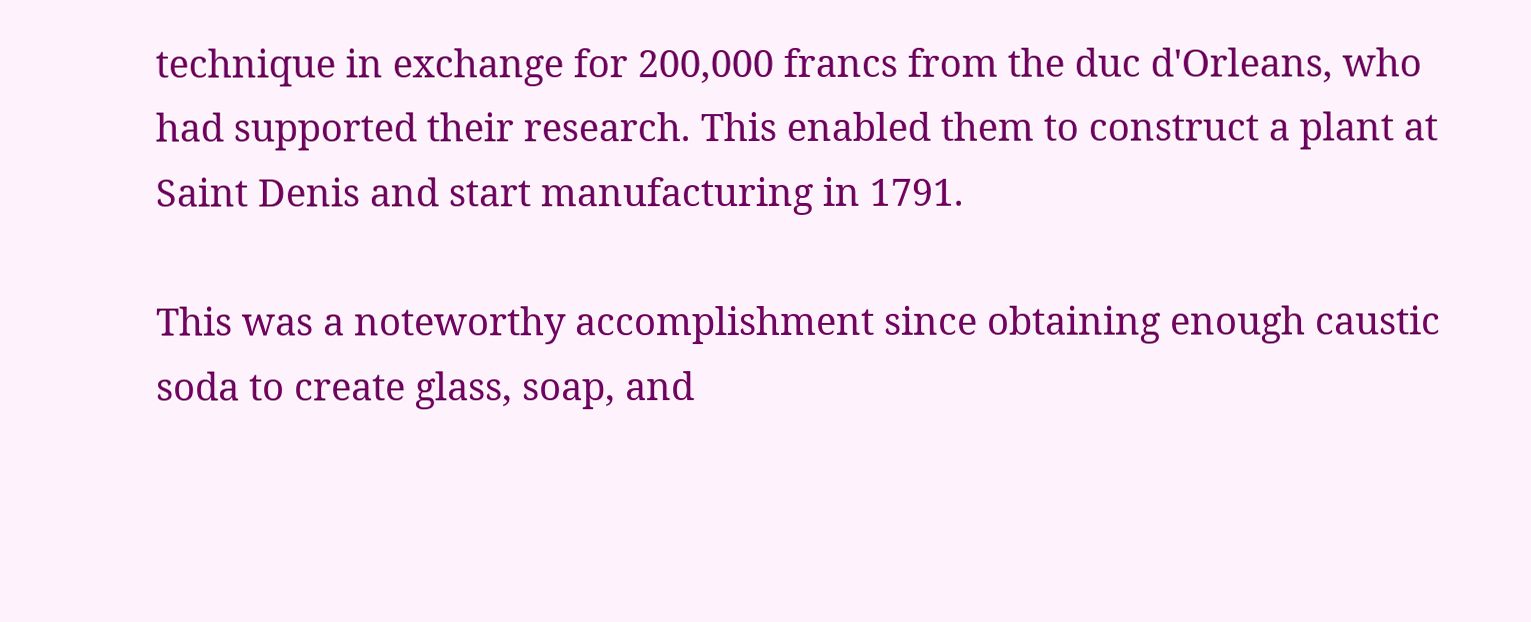technique in exchange for 200,000 francs from the duc d'Orleans, who had supported their research. This enabled them to construct a plant at Saint Denis and start manufacturing in 1791.

This was a noteworthy accomplishment since obtaining enough caustic soda to create glass, soap, and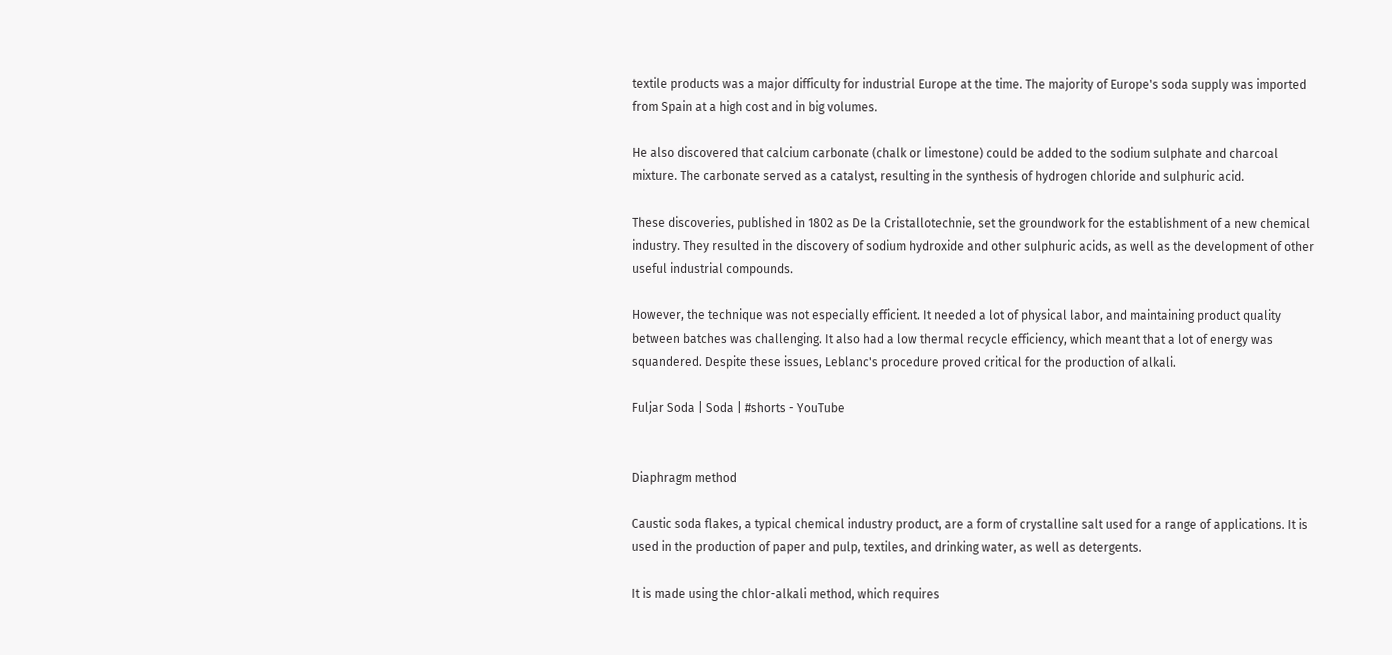textile products was a major difficulty for industrial Europe at the time. The majority of Europe's soda supply was imported from Spain at a high cost and in big volumes.

He also discovered that calcium carbonate (chalk or limestone) could be added to the sodium sulphate and charcoal mixture. The carbonate served as a catalyst, resulting in the synthesis of hydrogen chloride and sulphuric acid.

These discoveries, published in 1802 as De la Cristallotechnie, set the groundwork for the establishment of a new chemical industry. They resulted in the discovery of sodium hydroxide and other sulphuric acids, as well as the development of other useful industrial compounds.

However, the technique was not especially efficient. It needed a lot of physical labor, and maintaining product quality between batches was challenging. It also had a low thermal recycle efficiency, which meant that a lot of energy was squandered. Despite these issues, Leblanc's procedure proved critical for the production of alkali.

Fuljar Soda | Soda | #shorts - YouTube


Diaphragm method

Caustic soda flakes, a typical chemical industry product, are a form of crystalline salt used for a range of applications. It is used in the production of paper and pulp, textiles, and drinking water, as well as detergents.

It is made using the chlor-alkali method, which requires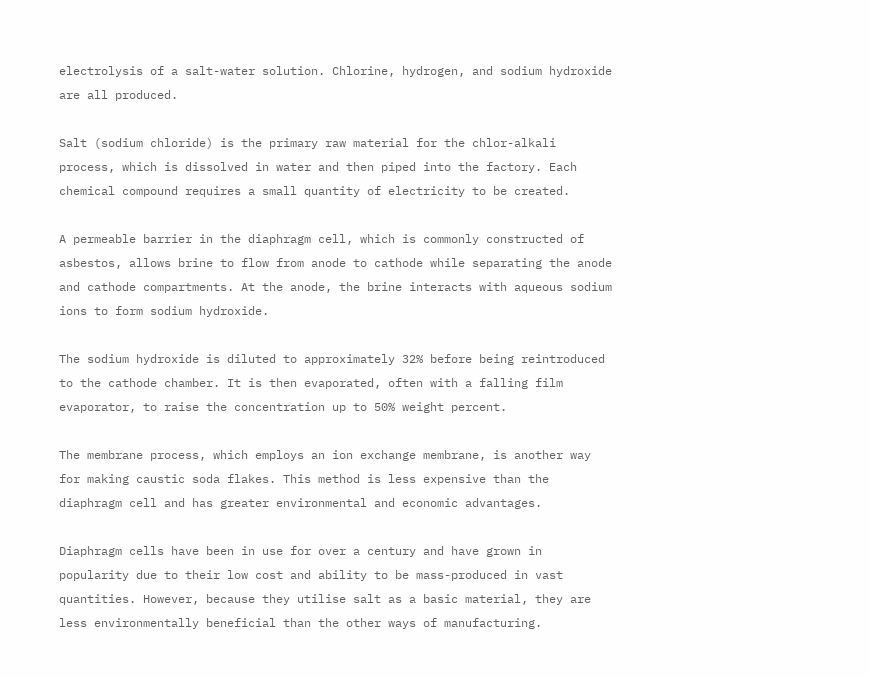electrolysis of a salt-water solution. Chlorine, hydrogen, and sodium hydroxide are all produced.

Salt (sodium chloride) is the primary raw material for the chlor-alkali process, which is dissolved in water and then piped into the factory. Each chemical compound requires a small quantity of electricity to be created.

A permeable barrier in the diaphragm cell, which is commonly constructed of asbestos, allows brine to flow from anode to cathode while separating the anode and cathode compartments. At the anode, the brine interacts with aqueous sodium ions to form sodium hydroxide.

The sodium hydroxide is diluted to approximately 32% before being reintroduced to the cathode chamber. It is then evaporated, often with a falling film evaporator, to raise the concentration up to 50% weight percent.

The membrane process, which employs an ion exchange membrane, is another way for making caustic soda flakes. This method is less expensive than the diaphragm cell and has greater environmental and economic advantages.

Diaphragm cells have been in use for over a century and have grown in popularity due to their low cost and ability to be mass-produced in vast quantities. However, because they utilise salt as a basic material, they are less environmentally beneficial than the other ways of manufacturing.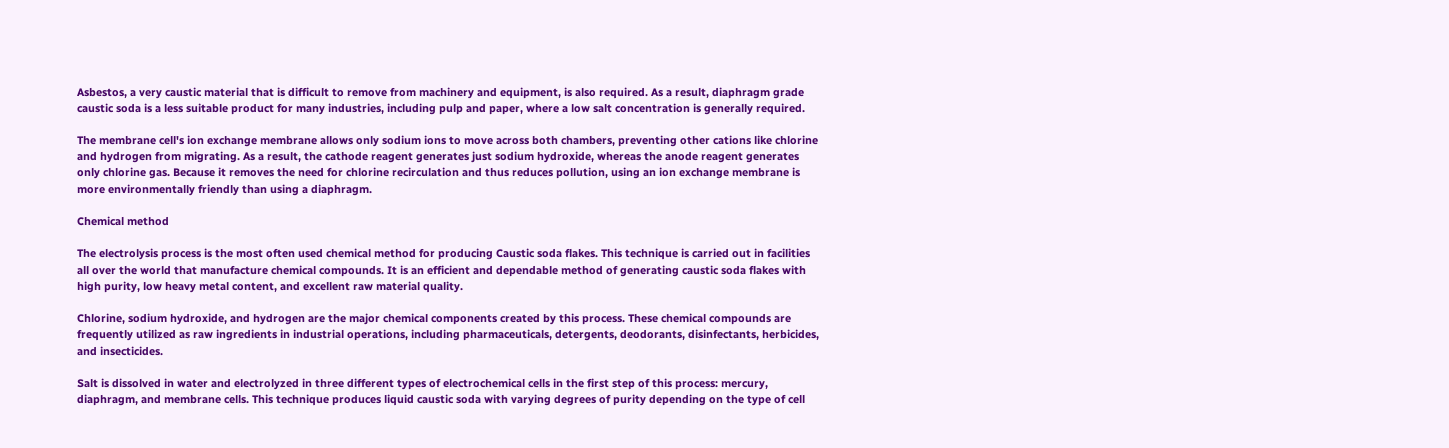Asbestos, a very caustic material that is difficult to remove from machinery and equipment, is also required. As a result, diaphragm grade caustic soda is a less suitable product for many industries, including pulp and paper, where a low salt concentration is generally required.

The membrane cell's ion exchange membrane allows only sodium ions to move across both chambers, preventing other cations like chlorine and hydrogen from migrating. As a result, the cathode reagent generates just sodium hydroxide, whereas the anode reagent generates only chlorine gas. Because it removes the need for chlorine recirculation and thus reduces pollution, using an ion exchange membrane is more environmentally friendly than using a diaphragm.

Chemical method

The electrolysis process is the most often used chemical method for producing Caustic soda flakes. This technique is carried out in facilities all over the world that manufacture chemical compounds. It is an efficient and dependable method of generating caustic soda flakes with high purity, low heavy metal content, and excellent raw material quality.

Chlorine, sodium hydroxide, and hydrogen are the major chemical components created by this process. These chemical compounds are frequently utilized as raw ingredients in industrial operations, including pharmaceuticals, detergents, deodorants, disinfectants, herbicides, and insecticides.

Salt is dissolved in water and electrolyzed in three different types of electrochemical cells in the first step of this process: mercury, diaphragm, and membrane cells. This technique produces liquid caustic soda with varying degrees of purity depending on the type of cell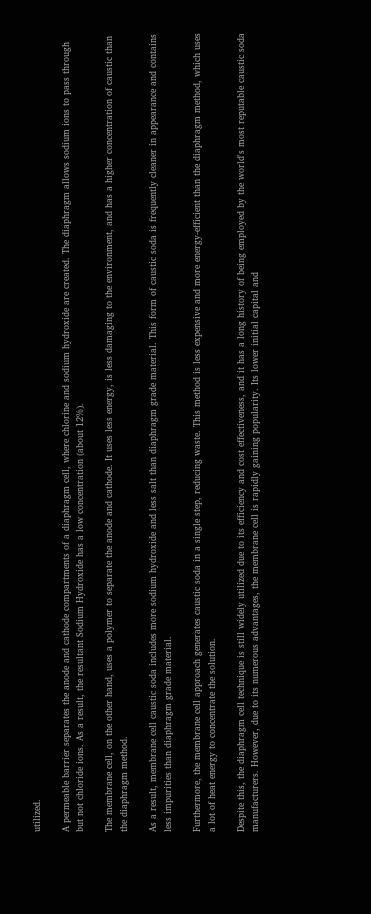utilized.

A permeable barrier separates the anode and cathode compartments of a diaphragm cell, where chlorine and sodium hydroxide are created. The diaphragm allows sodium ions to pass through but not chloride ions. As a result, the resultant Sodium Hydroxide has a low concentration (about 12%).

The membrane cell, on the other hand, uses a polymer to separate the anode and cathode. It uses less energy, is less damaging to the environment, and has a higher concentration of caustic than the diaphragm method.

As a result, membrane cell caustic soda includes more sodium hydroxide and less salt than diaphragm grade material. This form of caustic soda is frequently cleaner in appearance and contains less impurities than diaphragm grade material.

Furthermore, the membrane cell approach generates caustic soda in a single step, reducing waste. This method is less expensive and more energy-efficient than the diaphragm method, which uses a lot of heat energy to concentrate the solution.

Despite this, the diaphragm cell technique is still widely utilized due to its efficiency and cost effectiveness, and it has a long history of being employed by the world's most reputable caustic soda manufacturers. However, due to its numerous advantages, the membrane cell is rapidly gaining popularity. Its lower initial capital and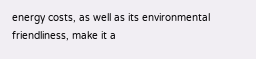energy costs, as well as its environmental friendliness, make it a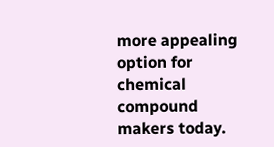more appealing option for chemical compound makers today.